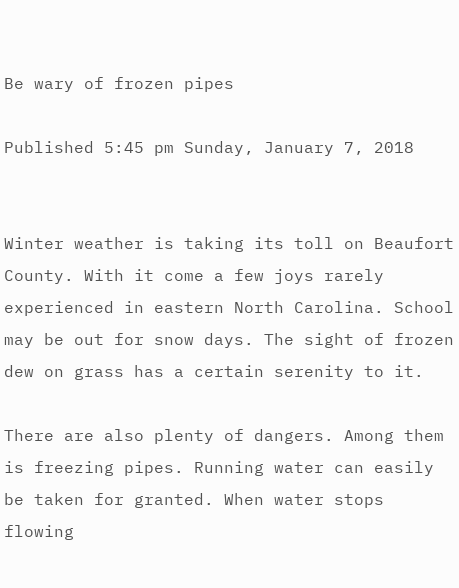Be wary of frozen pipes

Published 5:45 pm Sunday, January 7, 2018


Winter weather is taking its toll on Beaufort County. With it come a few joys rarely experienced in eastern North Carolina. School may be out for snow days. The sight of frozen dew on grass has a certain serenity to it.

There are also plenty of dangers. Among them is freezing pipes. Running water can easily be taken for granted. When water stops flowing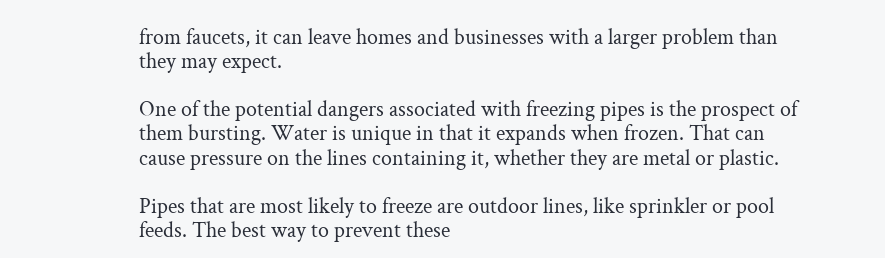from faucets, it can leave homes and businesses with a larger problem than they may expect.

One of the potential dangers associated with freezing pipes is the prospect of them bursting. Water is unique in that it expands when frozen. That can cause pressure on the lines containing it, whether they are metal or plastic.

Pipes that are most likely to freeze are outdoor lines, like sprinkler or pool feeds. The best way to prevent these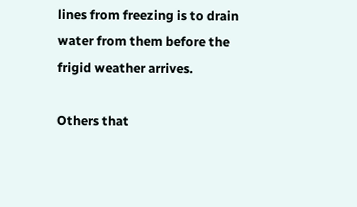lines from freezing is to drain water from them before the frigid weather arrives.

Others that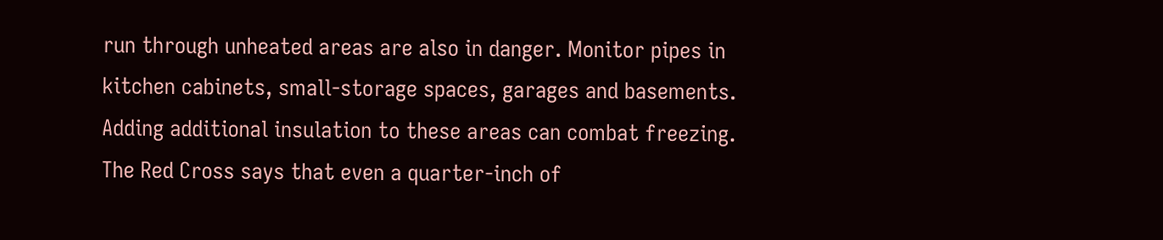run through unheated areas are also in danger. Monitor pipes in kitchen cabinets, small-storage spaces, garages and basements. Adding additional insulation to these areas can combat freezing. The Red Cross says that even a quarter-inch of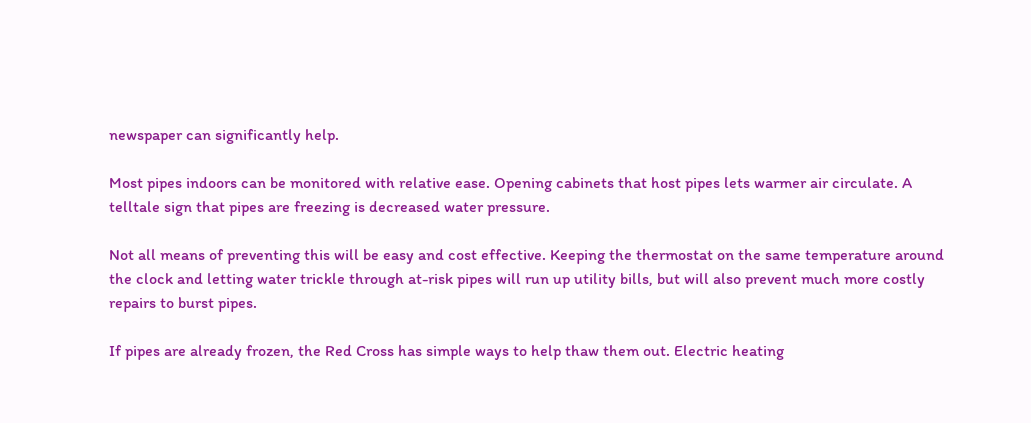newspaper can significantly help.

Most pipes indoors can be monitored with relative ease. Opening cabinets that host pipes lets warmer air circulate. A telltale sign that pipes are freezing is decreased water pressure.

Not all means of preventing this will be easy and cost effective. Keeping the thermostat on the same temperature around the clock and letting water trickle through at-risk pipes will run up utility bills, but will also prevent much more costly repairs to burst pipes.

If pipes are already frozen, the Red Cross has simple ways to help thaw them out. Electric heating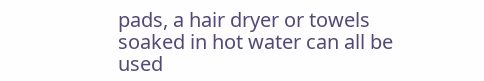pads, a hair dryer or towels soaked in hot water can all be used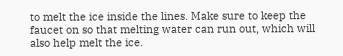to melt the ice inside the lines. Make sure to keep the faucet on so that melting water can run out, which will also help melt the ice.